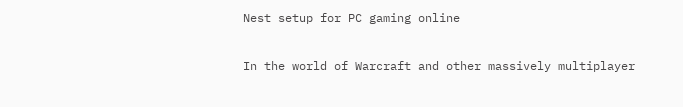Nest setup for PC gaming online

In the world of Warcraft and other massively multiplayer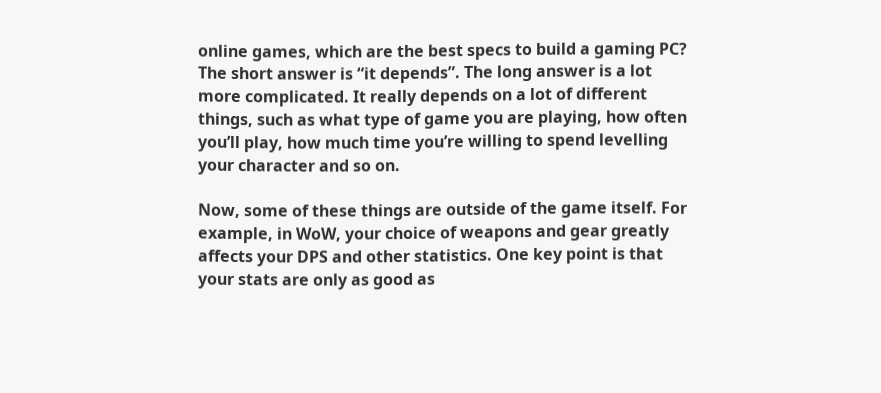online games, which are the best specs to build a gaming PC? The short answer is “it depends”. The long answer is a lot more complicated. It really depends on a lot of different things, such as what type of game you are playing, how often you’ll play, how much time you’re willing to spend levelling your character and so on.

Now, some of these things are outside of the game itself. For example, in WoW, your choice of weapons and gear greatly affects your DPS and other statistics. One key point is that your stats are only as good as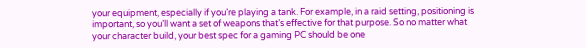your equipment, especially if you’re playing a tank. For example, in a raid setting, positioning is important, so you’ll want a set of weapons that’s effective for that purpose. So no matter what your character build, your best spec for a gaming PC should be one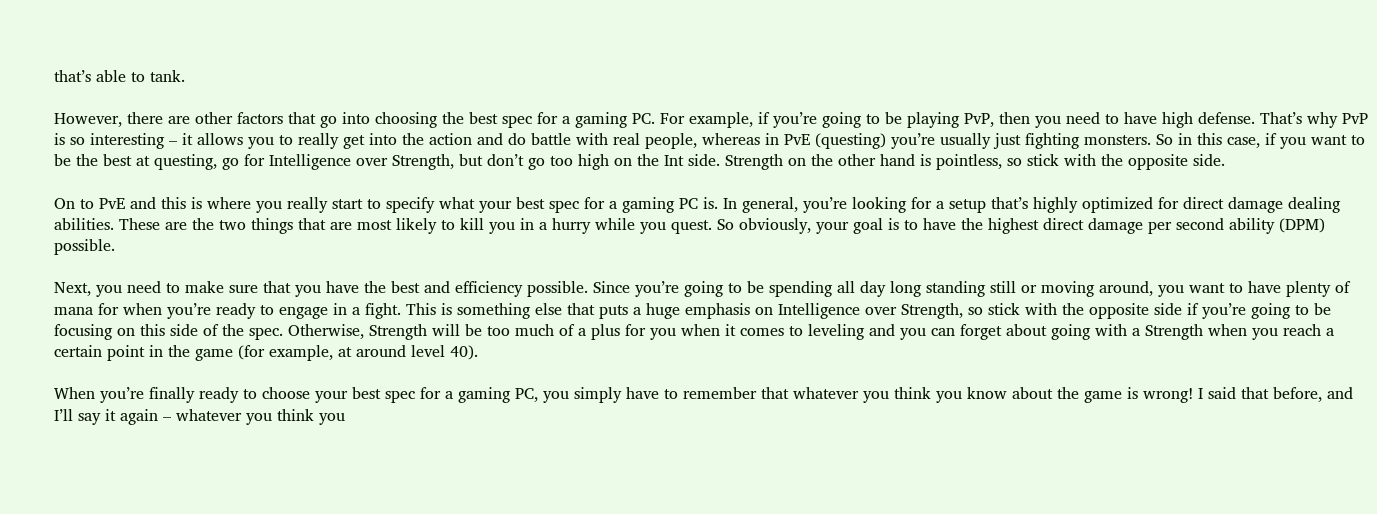that’s able to tank.

However, there are other factors that go into choosing the best spec for a gaming PC. For example, if you’re going to be playing PvP, then you need to have high defense. That’s why PvP is so interesting – it allows you to really get into the action and do battle with real people, whereas in PvE (questing) you’re usually just fighting monsters. So in this case, if you want to be the best at questing, go for Intelligence over Strength, but don’t go too high on the Int side. Strength on the other hand is pointless, so stick with the opposite side.

On to PvE and this is where you really start to specify what your best spec for a gaming PC is. In general, you’re looking for a setup that’s highly optimized for direct damage dealing abilities. These are the two things that are most likely to kill you in a hurry while you quest. So obviously, your goal is to have the highest direct damage per second ability (DPM) possible.

Next, you need to make sure that you have the best and efficiency possible. Since you’re going to be spending all day long standing still or moving around, you want to have plenty of mana for when you’re ready to engage in a fight. This is something else that puts a huge emphasis on Intelligence over Strength, so stick with the opposite side if you’re going to be focusing on this side of the spec. Otherwise, Strength will be too much of a plus for you when it comes to leveling and you can forget about going with a Strength when you reach a certain point in the game (for example, at around level 40).

When you’re finally ready to choose your best spec for a gaming PC, you simply have to remember that whatever you think you know about the game is wrong! I said that before, and I’ll say it again – whatever you think you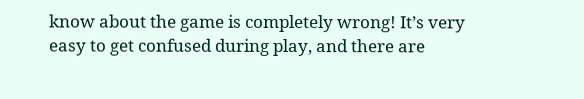know about the game is completely wrong! It’s very easy to get confused during play, and there are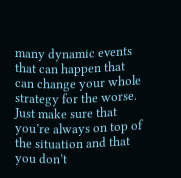many dynamic events that can happen that can change your whole strategy for the worse. Just make sure that you’re always on top of the situation and that you don’t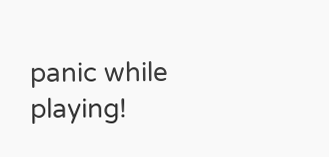panic while playing!